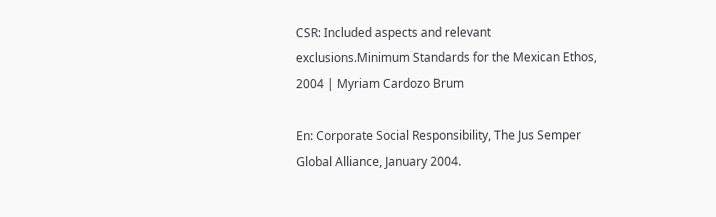CSR: Included aspects and relevant exclusions.Minimum Standards for the Mexican Ethos, 2004 | Myriam Cardozo Brum

En: Corporate Social Responsibility, The Jus Semper Global Alliance, January 2004.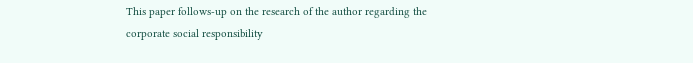This paper follows-up on the research of the author regarding the corporate social responsibility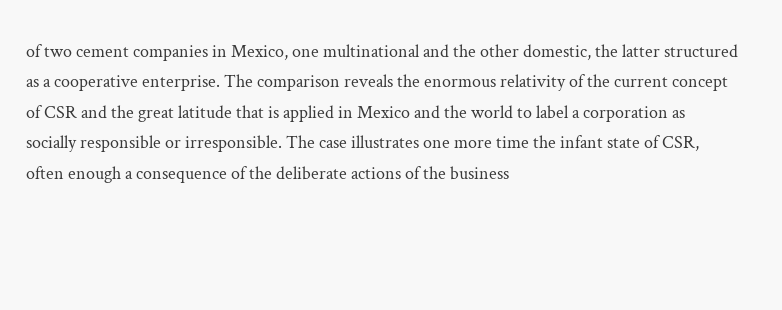of two cement companies in Mexico, one multinational and the other domestic, the latter structured as a cooperative enterprise. The comparison reveals the enormous relativity of the current concept of CSR and the great latitude that is applied in Mexico and the world to label a corporation as socially responsible or irresponsible. The case illustrates one more time the infant state of CSR, often enough a consequence of the deliberate actions of the business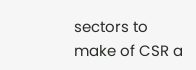sectors to make of CSR a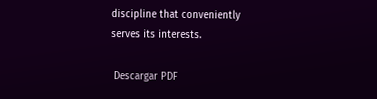discipline that conveniently serves its interests.

 Descargar PDF